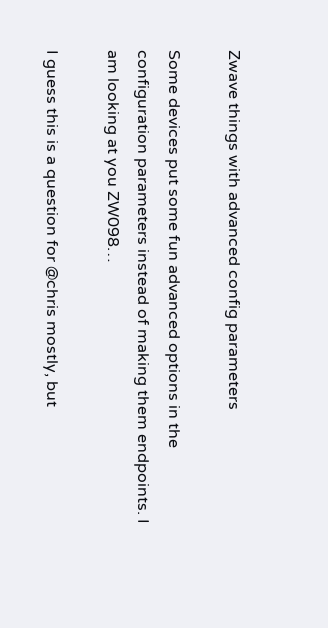Zwave things with advanced config parameters

Some devices put some fun advanced options in the configuration parameters instead of making them endpoints. I am looking at you ZW098…

I guess this is a question for @chris mostly, but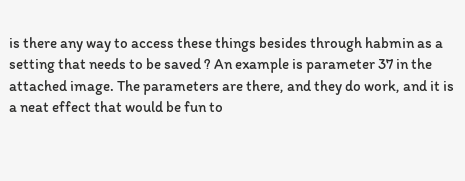is there any way to access these things besides through habmin as a setting that needs to be saved ? An example is parameter 37 in the attached image. The parameters are there, and they do work, and it is a neat effect that would be fun to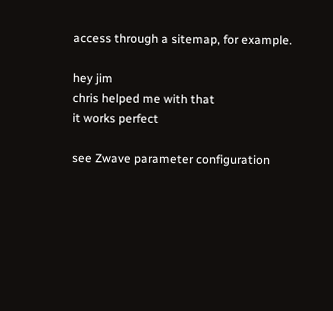access through a sitemap, for example.

hey jim
chris helped me with that
it works perfect

see Zwave parameter configuration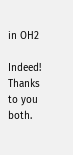in OH2

Indeed! Thanks to you both.